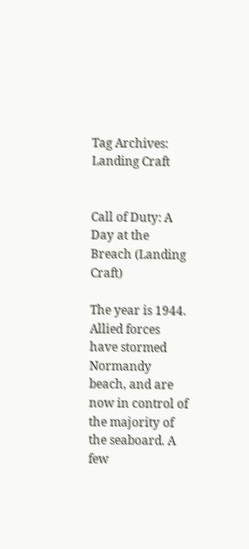Tag Archives: Landing Craft


Call of Duty: A Day at the Breach (Landing Craft)

The year is 1944. Allied forces have stormed Normandy beach, and are now in control of the majority of the seaboard. A few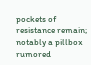pockets of resistance remain; notably a pillbox rumored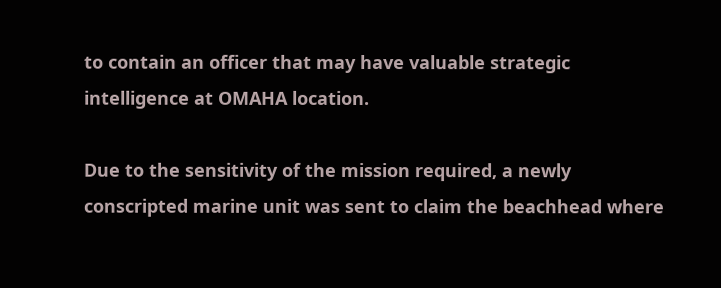to contain an officer that may have valuable strategic intelligence at OMAHA location.

Due to the sensitivity of the mission required, a newly conscripted marine unit was sent to claim the beachhead where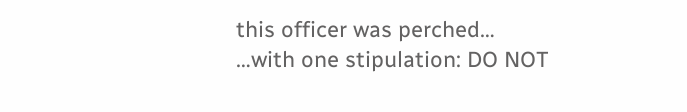this officer was perched…
…with one stipulation: DO NOT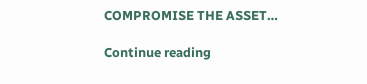COMPROMISE THE ASSET…

Continue reading